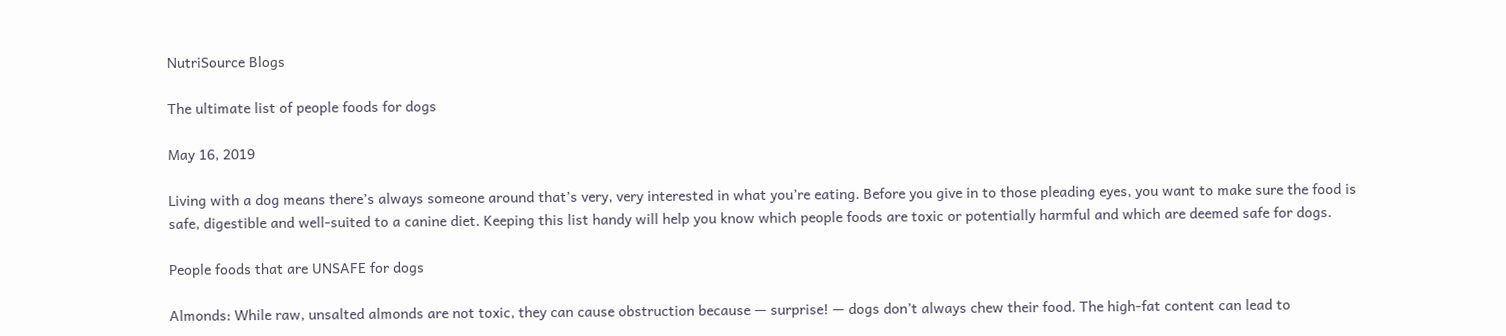NutriSource Blogs

The ultimate list of people foods for dogs

May 16, 2019

Living with a dog means there’s always someone around that’s very, very interested in what you’re eating. Before you give in to those pleading eyes, you want to make sure the food is safe, digestible and well-suited to a canine diet. Keeping this list handy will help you know which people foods are toxic or potentially harmful and which are deemed safe for dogs.

People foods that are UNSAFE for dogs

Almonds: While raw, unsalted almonds are not toxic, they can cause obstruction because — surprise! — dogs don’t always chew their food. The high-fat content can lead to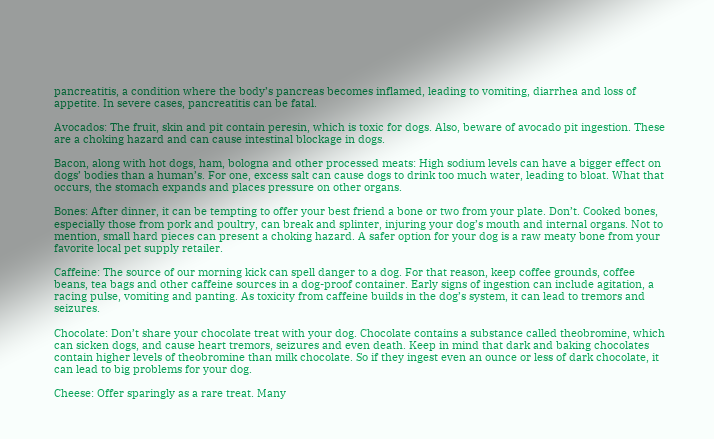pancreatitis, a condition where the body’s pancreas becomes inflamed, leading to vomiting, diarrhea and loss of appetite. In severe cases, pancreatitis can be fatal.

Avocados: The fruit, skin and pit contain peresin, which is toxic for dogs. Also, beware of avocado pit ingestion. These are a choking hazard and can cause intestinal blockage in dogs.

Bacon, along with hot dogs, ham, bologna and other processed meats: High sodium levels can have a bigger effect on dogs’ bodies than a human’s. For one, excess salt can cause dogs to drink too much water, leading to bloat. What that occurs, the stomach expands and places pressure on other organs.

Bones: After dinner, it can be tempting to offer your best friend a bone or two from your plate. Don’t. Cooked bones, especially those from pork and poultry, can break and splinter, injuring your dog’s mouth and internal organs. Not to mention, small hard pieces can present a choking hazard. A safer option for your dog is a raw meaty bone from your favorite local pet supply retailer.

Caffeine: The source of our morning kick can spell danger to a dog. For that reason, keep coffee grounds, coffee beans, tea bags and other caffeine sources in a dog-proof container. Early signs of ingestion can include agitation, a racing pulse, vomiting and panting. As toxicity from caffeine builds in the dog’s system, it can lead to tremors and seizures.

Chocolate: Don’t share your chocolate treat with your dog. Chocolate contains a substance called theobromine, which can sicken dogs, and cause heart tremors, seizures and even death. Keep in mind that dark and baking chocolates contain higher levels of theobromine than milk chocolate. So if they ingest even an ounce or less of dark chocolate, it can lead to big problems for your dog.

Cheese: Offer sparingly as a rare treat. Many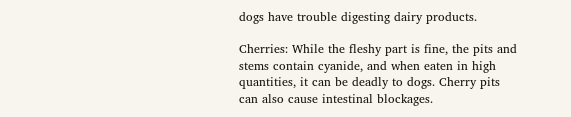dogs have trouble digesting dairy products.

Cherries: While the fleshy part is fine, the pits and stems contain cyanide, and when eaten in high quantities, it can be deadly to dogs. Cherry pits can also cause intestinal blockages.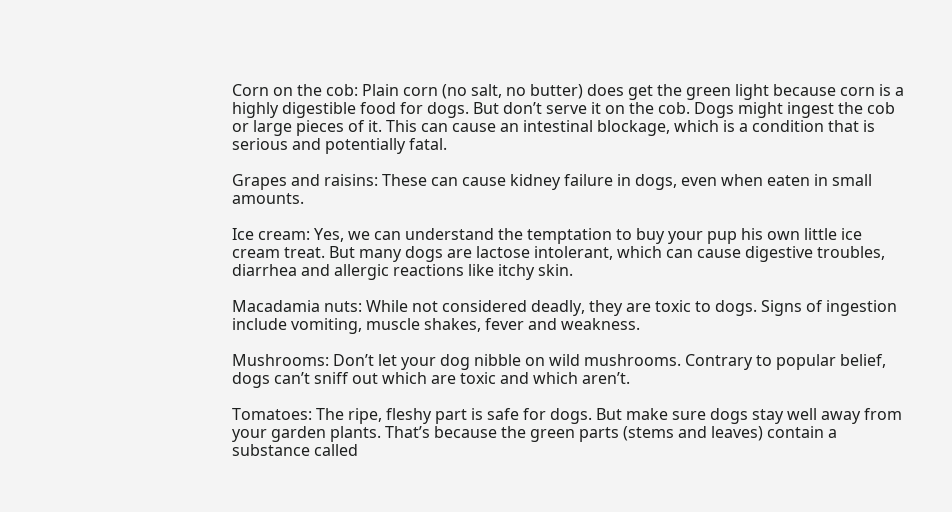Corn on the cob: Plain corn (no salt, no butter) does get the green light because corn is a highly digestible food for dogs. But don’t serve it on the cob. Dogs might ingest the cob or large pieces of it. This can cause an intestinal blockage, which is a condition that is serious and potentially fatal.

Grapes and raisins: These can cause kidney failure in dogs, even when eaten in small amounts.

Ice cream: Yes, we can understand the temptation to buy your pup his own little ice cream treat. But many dogs are lactose intolerant, which can cause digestive troubles, diarrhea and allergic reactions like itchy skin.

Macadamia nuts: While not considered deadly, they are toxic to dogs. Signs of ingestion include vomiting, muscle shakes, fever and weakness.

Mushrooms: Don’t let your dog nibble on wild mushrooms. Contrary to popular belief, dogs can’t sniff out which are toxic and which aren’t.

Tomatoes: The ripe, fleshy part is safe for dogs. But make sure dogs stay well away from your garden plants. That’s because the green parts (stems and leaves) contain a substance called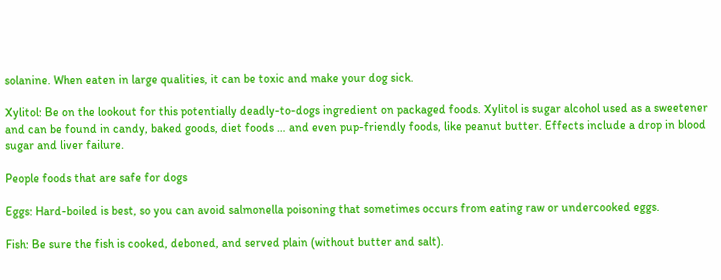solanine. When eaten in large qualities, it can be toxic and make your dog sick.

Xylitol: Be on the lookout for this potentially deadly-to-dogs ingredient on packaged foods. Xylitol is sugar alcohol used as a sweetener and can be found in candy, baked goods, diet foods … and even pup-friendly foods, like peanut butter. Effects include a drop in blood sugar and liver failure.

People foods that are safe for dogs

Eggs: Hard-boiled is best, so you can avoid salmonella poisoning that sometimes occurs from eating raw or undercooked eggs.

Fish: Be sure the fish is cooked, deboned, and served plain (without butter and salt).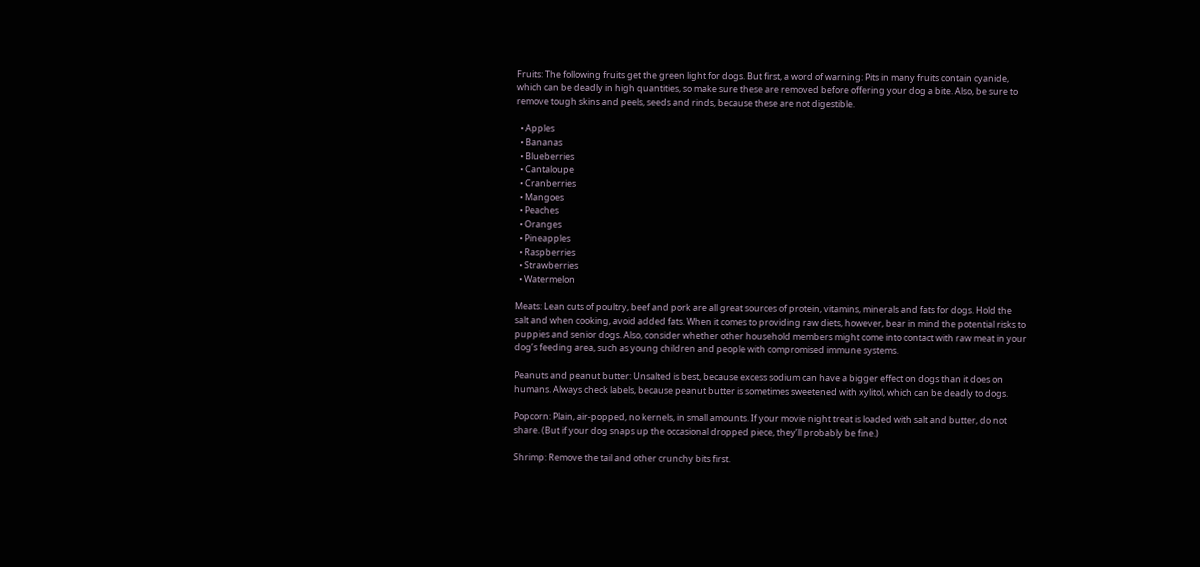Fruits: The following fruits get the green light for dogs. But first, a word of warning: Pits in many fruits contain cyanide, which can be deadly in high quantities, so make sure these are removed before offering your dog a bite. Also, be sure to remove tough skins and peels, seeds and rinds, because these are not digestible.

  • Apples
  • Bananas
  • Blueberries
  • Cantaloupe
  • Cranberries
  • Mangoes
  • Peaches
  • Oranges
  • Pineapples
  • Raspberries
  • Strawberries
  • Watermelon

Meats: Lean cuts of poultry, beef and pork are all great sources of protein, vitamins, minerals and fats for dogs. Hold the salt and when cooking, avoid added fats. When it comes to providing raw diets, however, bear in mind the potential risks to puppies and senior dogs. Also, consider whether other household members might come into contact with raw meat in your dog’s feeding area, such as young children and people with compromised immune systems.

Peanuts and peanut butter: Unsalted is best, because excess sodium can have a bigger effect on dogs than it does on humans. Always check labels, because peanut butter is sometimes sweetened with xylitol, which can be deadly to dogs.

Popcorn: Plain, air-popped, no kernels, in small amounts. If your movie night treat is loaded with salt and butter, do not share. (But if your dog snaps up the occasional dropped piece, they’ll probably be fine.)

Shrimp: Remove the tail and other crunchy bits first.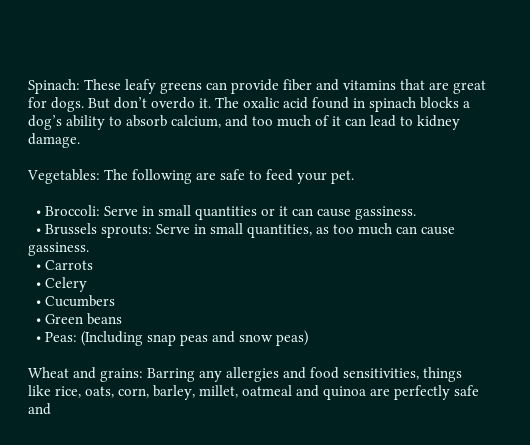Spinach: These leafy greens can provide fiber and vitamins that are great for dogs. But don’t overdo it. The oxalic acid found in spinach blocks a dog’s ability to absorb calcium, and too much of it can lead to kidney damage.

Vegetables: The following are safe to feed your pet.

  • Broccoli: Serve in small quantities or it can cause gassiness.
  • Brussels sprouts: Serve in small quantities, as too much can cause gassiness.
  • Carrots
  • Celery
  • Cucumbers
  • Green beans
  • Peas: (Including snap peas and snow peas)

Wheat and grains: Barring any allergies and food sensitivities, things like rice, oats, corn, barley, millet, oatmeal and quinoa are perfectly safe and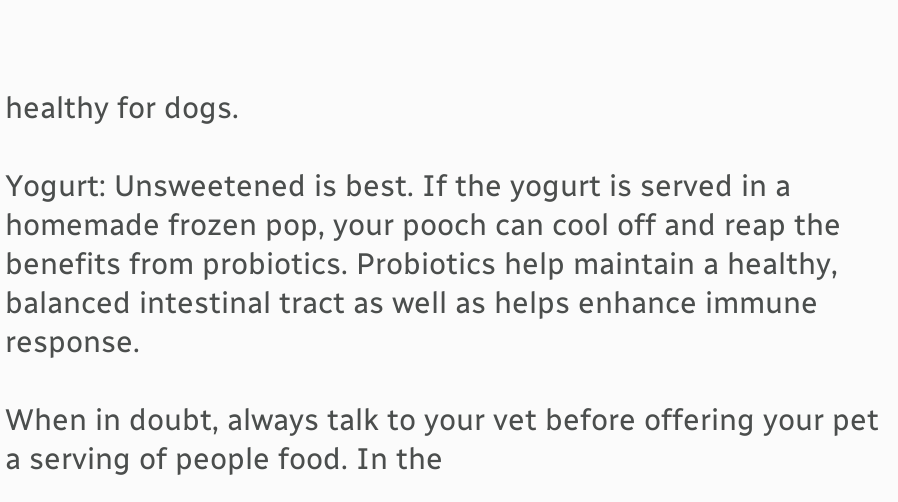healthy for dogs.

Yogurt: Unsweetened is best. If the yogurt is served in a homemade frozen pop, your pooch can cool off and reap the benefits from probiotics. Probiotics help maintain a healthy, balanced intestinal tract as well as helps enhance immune response.

When in doubt, always talk to your vet before offering your pet a serving of people food. In the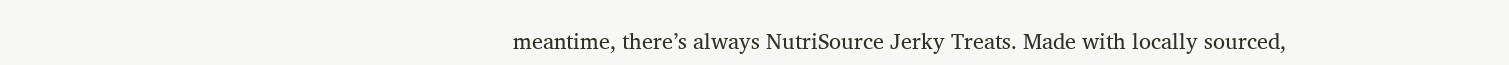meantime, there’s always NutriSource Jerky Treats. Made with locally sourced,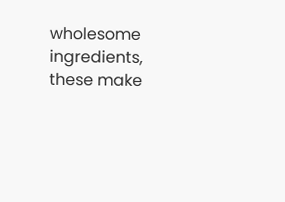wholesome ingredients, these make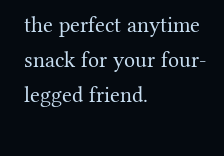the perfect anytime snack for your four-legged friend.